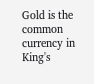Gold is the common currency in King's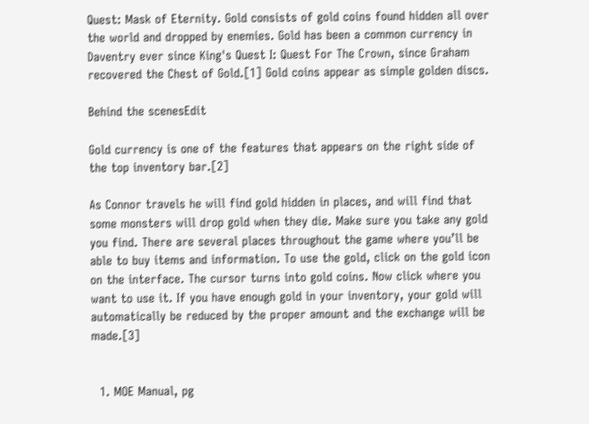Quest: Mask of Eternity. Gold consists of gold coins found hidden all over the world and dropped by enemies. Gold has been a common currency in Daventry ever since King's Quest I: Quest For The Crown, since Graham recovered the Chest of Gold.[1] Gold coins appear as simple golden discs.

Behind the scenesEdit

Gold currency is one of the features that appears on the right side of the top inventory bar.[2]

As Connor travels he will find gold hidden in places, and will find that some monsters will drop gold when they die. Make sure you take any gold you find. There are several places throughout the game where you’ll be able to buy items and information. To use the gold, click on the gold icon on the interface. The cursor turns into gold coins. Now click where you want to use it. If you have enough gold in your inventory, your gold will automatically be reduced by the proper amount and the exchange will be made.[3]


  1. MOE Manual, pg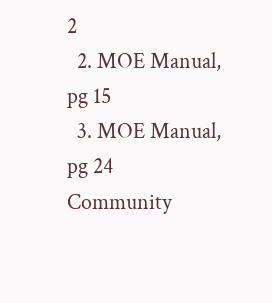2
  2. MOE Manual, pg 15
  3. MOE Manual, pg 24
Community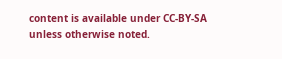content is available under CC-BY-SA unless otherwise noted.